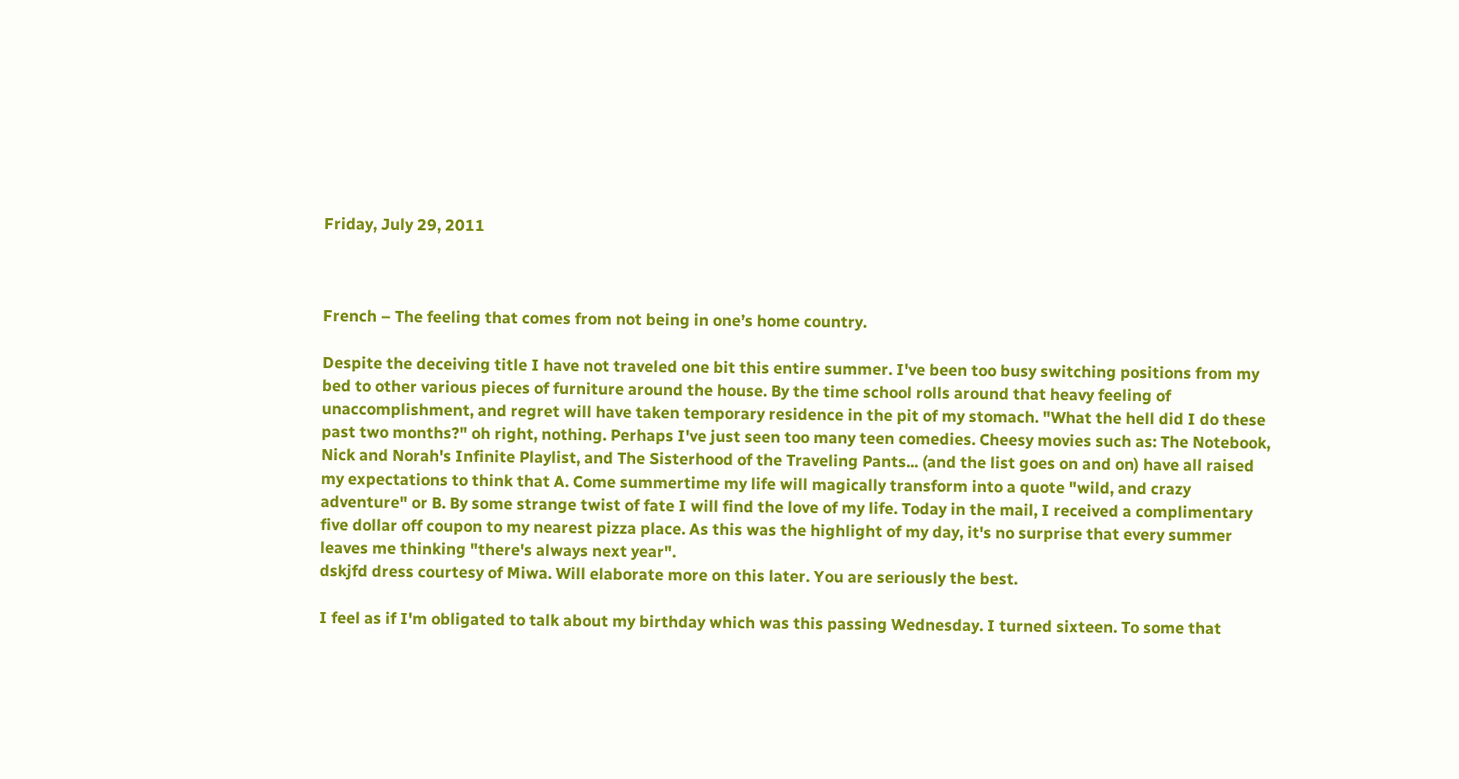Friday, July 29, 2011



French – The feeling that comes from not being in one’s home country.

Despite the deceiving title I have not traveled one bit this entire summer. I've been too busy switching positions from my bed to other various pieces of furniture around the house. By the time school rolls around that heavy feeling of unaccomplishment, and regret will have taken temporary residence in the pit of my stomach. "What the hell did I do these past two months?" oh right, nothing. Perhaps I've just seen too many teen comedies. Cheesy movies such as: The Notebook, Nick and Norah's Infinite Playlist, and The Sisterhood of the Traveling Pants... (and the list goes on and on) have all raised my expectations to think that A. Come summertime my life will magically transform into a quote "wild, and crazy adventure" or B. By some strange twist of fate I will find the love of my life. Today in the mail, I received a complimentary five dollar off coupon to my nearest pizza place. As this was the highlight of my day, it's no surprise that every summer leaves me thinking "there's always next year".
dskjfd dress courtesy of Miwa. Will elaborate more on this later. You are seriously the best.

I feel as if I'm obligated to talk about my birthday which was this passing Wednesday. I turned sixteen. To some that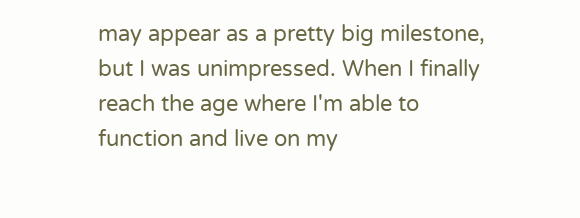may appear as a pretty big milestone, but I was unimpressed. When I finally reach the age where I'm able to function and live on my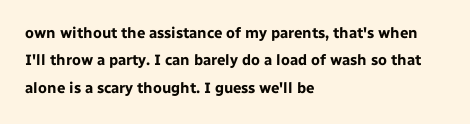own without the assistance of my parents, that's when I'll throw a party. I can barely do a load of wash so that alone is a scary thought. I guess we'll be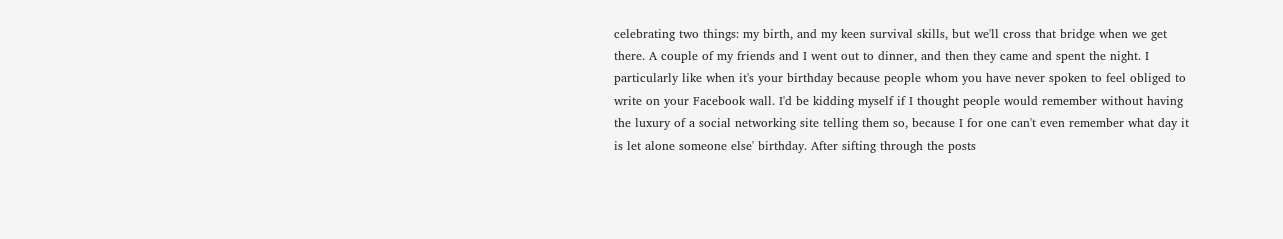celebrating two things: my birth, and my keen survival skills, but we'll cross that bridge when we get there. A couple of my friends and I went out to dinner, and then they came and spent the night. I particularly like when it's your birthday because people whom you have never spoken to feel obliged to write on your Facebook wall. I'd be kidding myself if I thought people would remember without having the luxury of a social networking site telling them so, because I for one can't even remember what day it is let alone someone else' birthday. After sifting through the posts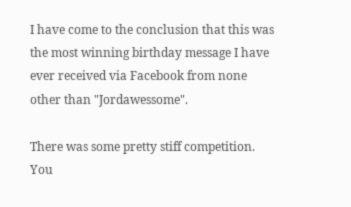I have come to the conclusion that this was the most winning birthday message I have ever received via Facebook from none other than "Jordawessome".

There was some pretty stiff competition. You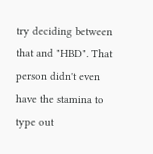try deciding between that and "HBD". That person didn't even have the stamina to type out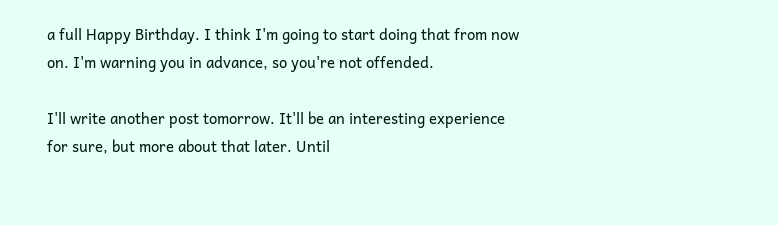a full Happy Birthday. I think I'm going to start doing that from now on. I'm warning you in advance, so you're not offended.

I'll write another post tomorrow. It'll be an interesting experience for sure, but more about that later. Until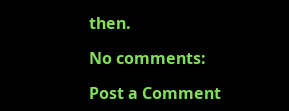then.

No comments:

Post a Comment